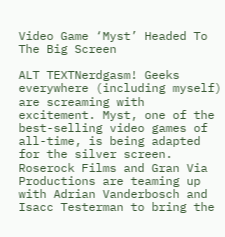Video Game ‘Myst’ Headed To The Big Screen

ALT TEXTNerdgasm! Geeks everywhere (including myself) are screaming with excitement. Myst, one of the best-selling video games of all-time, is being adapted for the silver screen. Roserock Films and Gran Via Productions are teaming up with Adrian Vanderbosch and Isacc Testerman to bring the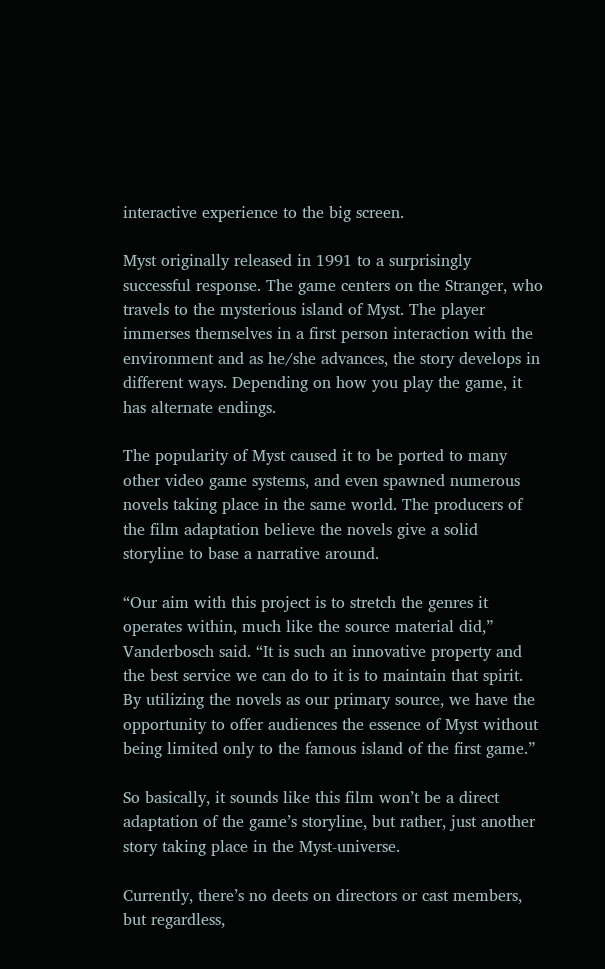interactive experience to the big screen.

Myst originally released in 1991 to a surprisingly successful response. The game centers on the Stranger, who travels to the mysterious island of Myst. The player immerses themselves in a first person interaction with the environment and as he/she advances, the story develops in different ways. Depending on how you play the game, it has alternate endings.

The popularity of Myst caused it to be ported to many other video game systems, and even spawned numerous novels taking place in the same world. The producers of the film adaptation believe the novels give a solid storyline to base a narrative around.

“Our aim with this project is to stretch the genres it operates within, much like the source material did,” Vanderbosch said. “It is such an innovative property and the best service we can do to it is to maintain that spirit. By utilizing the novels as our primary source, we have the opportunity to offer audiences the essence of Myst without being limited only to the famous island of the first game.”

So basically, it sounds like this film won’t be a direct adaptation of the game’s storyline, but rather, just another story taking place in the Myst-universe.

Currently, there’s no deets on directors or cast members, but regardless,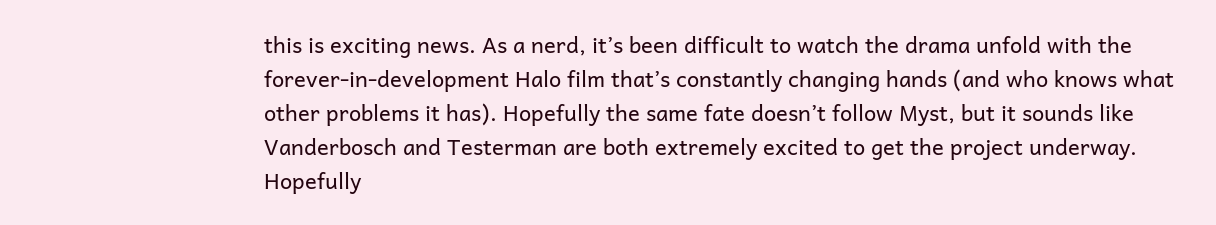this is exciting news. As a nerd, it’s been difficult to watch the drama unfold with the forever-in-development Halo film that’s constantly changing hands (and who knows what other problems it has). Hopefully the same fate doesn’t follow Myst, but it sounds like Vanderbosch and Testerman are both extremely excited to get the project underway. Hopefully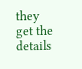they get the details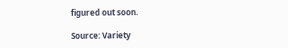figured out soon.

Source: Variety